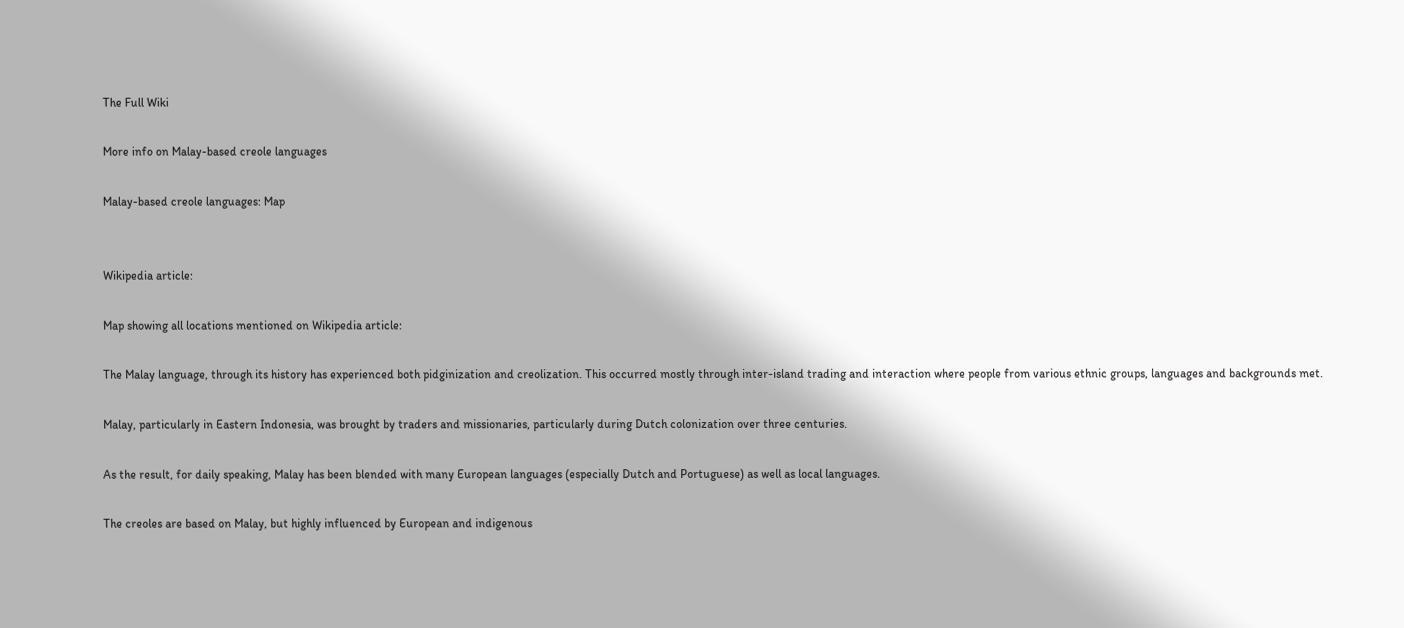The Full Wiki

More info on Malay-based creole languages

Malay-based creole languages: Map


Wikipedia article:

Map showing all locations mentioned on Wikipedia article:

The Malay language, through its history has experienced both pidginization and creolization. This occurred mostly through inter-island trading and interaction where people from various ethnic groups, languages and backgrounds met.

Malay, particularly in Eastern Indonesia, was brought by traders and missionaries, particularly during Dutch colonization over three centuries.

As the result, for daily speaking, Malay has been blended with many European languages (especially Dutch and Portuguese) as well as local languages.

The creoles are based on Malay, but highly influenced by European and indigenous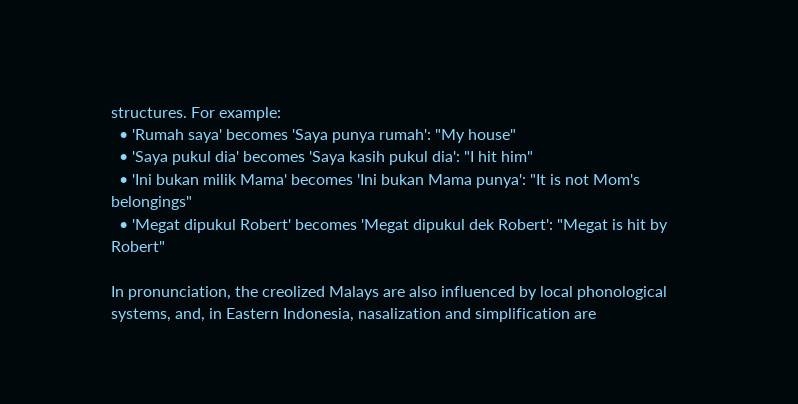structures. For example:
  • 'Rumah saya' becomes 'Saya punya rumah': "My house"
  • 'Saya pukul dia' becomes 'Saya kasih pukul dia': "I hit him"
  • 'Ini bukan milik Mama' becomes 'Ini bukan Mama punya': "It is not Mom's belongings"
  • 'Megat dipukul Robert' becomes 'Megat dipukul dek Robert': "Megat is hit by Robert"

In pronunciation, the creolized Malays are also influenced by local phonological systems, and, in Eastern Indonesia, nasalization and simplification are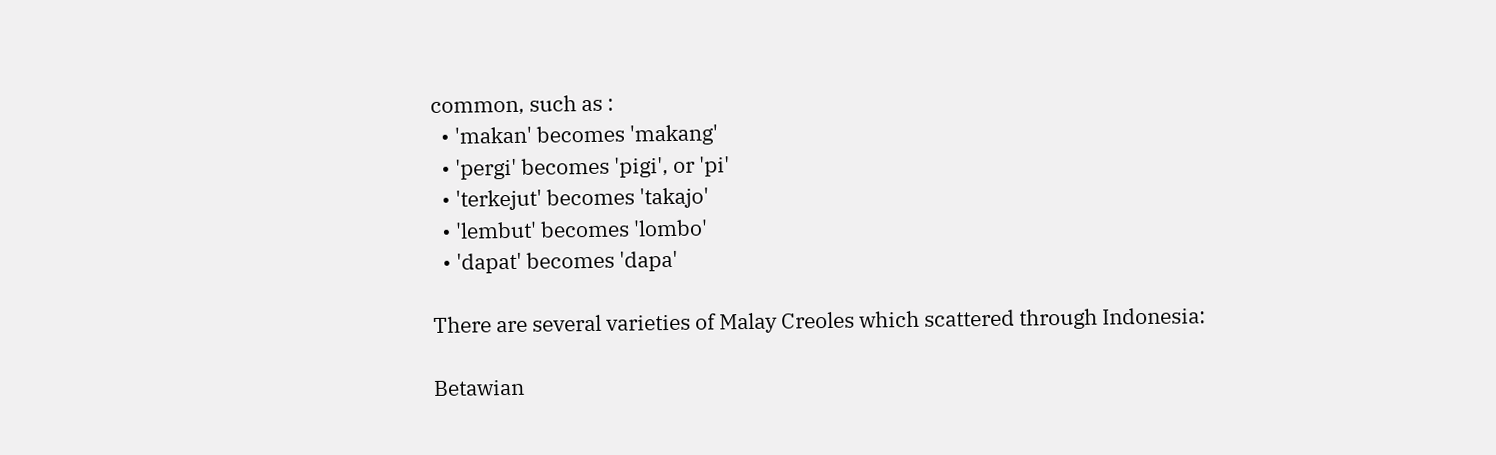common, such as :
  • 'makan' becomes 'makang'
  • 'pergi' becomes 'pigi', or 'pi'
  • 'terkejut' becomes 'takajo'
  • 'lembut' becomes 'lombo'
  • 'dapat' becomes 'dapa'

There are several varieties of Malay Creoles which scattered through Indonesia:

Betawian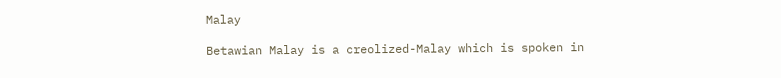Malay

Betawian Malay is a creolized-Malay which is spoken in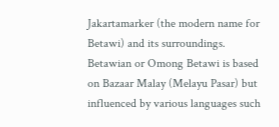Jakartamarker (the modern name for Betawi) and its surroundings. Betawian or Omong Betawi is based on Bazaar Malay (Melayu Pasar) but influenced by various languages such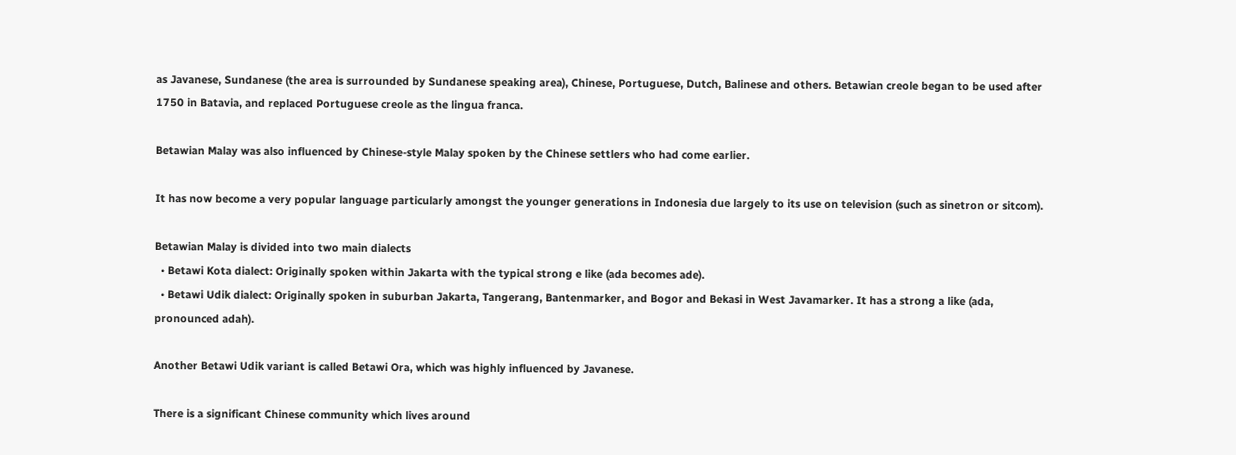as Javanese, Sundanese (the area is surrounded by Sundanese speaking area), Chinese, Portuguese, Dutch, Balinese and others. Betawian creole began to be used after 1750 in Batavia, and replaced Portuguese creole as the lingua franca.

Betawian Malay was also influenced by Chinese-style Malay spoken by the Chinese settlers who had come earlier.

It has now become a very popular language particularly amongst the younger generations in Indonesia due largely to its use on television (such as sinetron or sitcom).

Betawian Malay is divided into two main dialects
  • Betawi Kota dialect: Originally spoken within Jakarta with the typical strong e like (ada becomes ade).
  • Betawi Udik dialect: Originally spoken in suburban Jakarta, Tangerang, Bantenmarker, and Bogor and Bekasi in West Javamarker. It has a strong a like (ada, pronounced adah).

Another Betawi Udik variant is called Betawi Ora, which was highly influenced by Javanese.

There is a significant Chinese community which lives around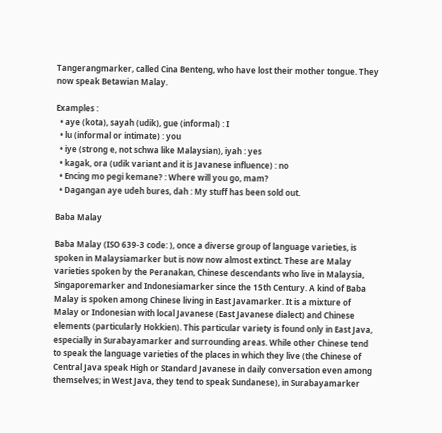Tangerangmarker, called Cina Benteng, who have lost their mother tongue. They now speak Betawian Malay.

Examples :
  • aye (kota), sayah (udik), gue (informal) : I
  • lu (informal or intimate) : you
  • iye (strong e, not schwa like Malaysian), iyah : yes
  • kagak, ora (udik variant and it is Javanese influence) : no
  • Encing mo pegi kemane? : Where will you go, mam?
  • Dagangan aye udeh bures, dah : My stuff has been sold out.

Baba Malay

Baba Malay (ISO 639-3 code: ), once a diverse group of language varieties, is spoken in Malaysiamarker but is now now almost extinct. These are Malay varieties spoken by the Peranakan, Chinese descendants who live in Malaysia, Singaporemarker and Indonesiamarker since the 15th Century. A kind of Baba Malay is spoken among Chinese living in East Javamarker. It is a mixture of Malay or Indonesian with local Javanese (East Javanese dialect) and Chinese elements (particularly Hokkien). This particular variety is found only in East Java, especially in Surabayamarker and surrounding areas. While other Chinese tend to speak the language varieties of the places in which they live (the Chinese of Central Java speak High or Standard Javanese in daily conversation even among themselves; in West Java, they tend to speak Sundanese), in Surabayamarker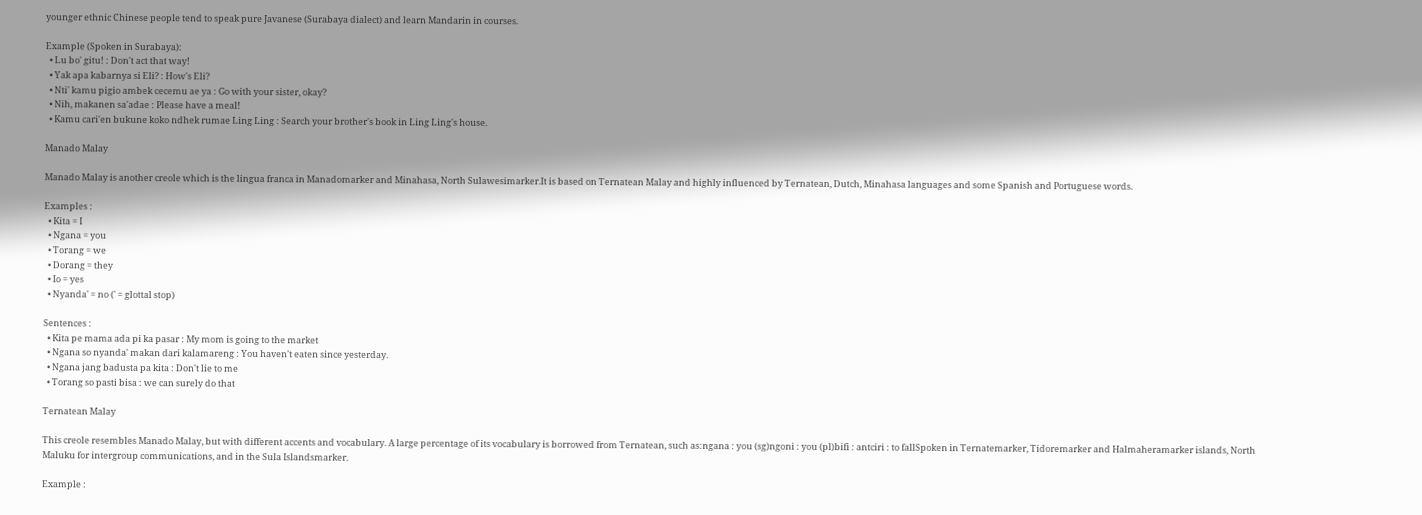younger ethnic Chinese people tend to speak pure Javanese (Surabaya dialect) and learn Mandarin in courses.

Example (Spoken in Surabaya):
  • Lu bo' gitu! : Don't act that way!
  • Yak apa kabarnya si Eli? : How's Eli?
  • Nti' kamu pigio ambek cecemu ae ya : Go with your sister, okay?
  • Nih, makanen sa'adae : Please have a meal!
  • Kamu cari'en bukune koko ndhek rumae Ling Ling : Search your brother's book in Ling Ling's house.

Manado Malay

Manado Malay is another creole which is the lingua franca in Manadomarker and Minahasa, North Sulawesimarker.It is based on Ternatean Malay and highly influenced by Ternatean, Dutch, Minahasa languages and some Spanish and Portuguese words.

Examples :
  • Kita = I
  • Ngana = you
  • Torang = we
  • Dorang = they
  • Io = yes
  • Nyanda' = no (' = glottal stop)

Sentences :
  • Kita pe mama ada pi ka pasar : My mom is going to the market
  • Ngana so nyanda' makan dari kalamareng : You haven't eaten since yesterday.
  • Ngana jang badusta pa kita : Don't lie to me
  • Torang so pasti bisa : we can surely do that

Ternatean Malay

This creole resembles Manado Malay, but with different accents and vocabulary. A large percentage of its vocabulary is borrowed from Ternatean, such as:ngana : you (sg)ngoni : you (pl)bifi : antciri : to fallSpoken in Ternatemarker, Tidoremarker and Halmaheramarker islands, North Maluku for intergroup communications, and in the Sula Islandsmarker.

Example :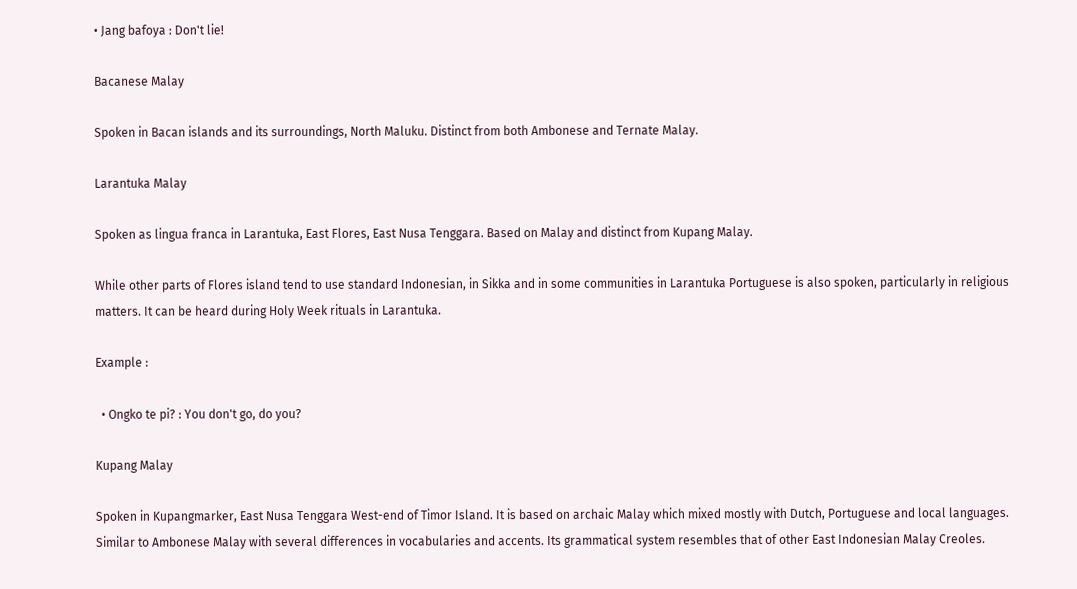• Jang bafoya : Don't lie!

Bacanese Malay

Spoken in Bacan islands and its surroundings, North Maluku. Distinct from both Ambonese and Ternate Malay.

Larantuka Malay

Spoken as lingua franca in Larantuka, East Flores, East Nusa Tenggara. Based on Malay and distinct from Kupang Malay.

While other parts of Flores island tend to use standard Indonesian, in Sikka and in some communities in Larantuka Portuguese is also spoken, particularly in religious matters. It can be heard during Holy Week rituals in Larantuka.

Example :

  • Ongko te pi? : You don't go, do you?

Kupang Malay

Spoken in Kupangmarker, East Nusa Tenggara West-end of Timor Island. It is based on archaic Malay which mixed mostly with Dutch, Portuguese and local languages. Similar to Ambonese Malay with several differences in vocabularies and accents. Its grammatical system resembles that of other East Indonesian Malay Creoles.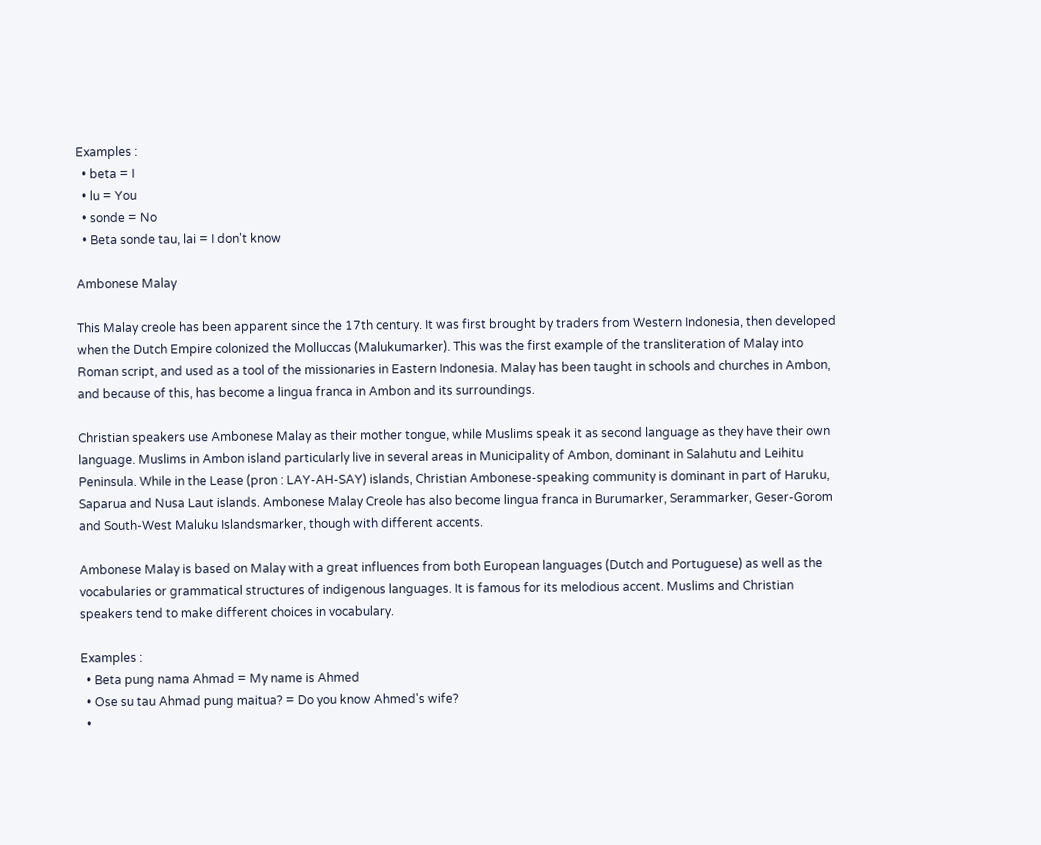Examples :
  • beta = I
  • lu = You
  • sonde = No
  • Beta sonde tau, lai = I don't know

Ambonese Malay

This Malay creole has been apparent since the 17th century. It was first brought by traders from Western Indonesia, then developed when the Dutch Empire colonized the Molluccas (Malukumarker). This was the first example of the transliteration of Malay into Roman script, and used as a tool of the missionaries in Eastern Indonesia. Malay has been taught in schools and churches in Ambon, and because of this, has become a lingua franca in Ambon and its surroundings.

Christian speakers use Ambonese Malay as their mother tongue, while Muslims speak it as second language as they have their own language. Muslims in Ambon island particularly live in several areas in Municipality of Ambon, dominant in Salahutu and Leihitu Peninsula. While in the Lease (pron : LAY-AH-SAY) islands, Christian Ambonese-speaking community is dominant in part of Haruku, Saparua and Nusa Laut islands. Ambonese Malay Creole has also become lingua franca in Burumarker, Serammarker, Geser-Gorom and South-West Maluku Islandsmarker, though with different accents.

Ambonese Malay is based on Malay with a great influences from both European languages (Dutch and Portuguese) as well as the vocabularies or grammatical structures of indigenous languages. It is famous for its melodious accent. Muslims and Christian speakers tend to make different choices in vocabulary.

Examples :
  • Beta pung nama Ahmad = My name is Ahmed
  • Ose su tau Ahmad pung maitua? = Do you know Ahmed's wife?
  •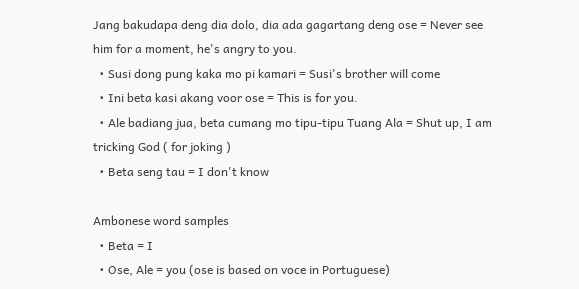Jang bakudapa deng dia dolo, dia ada gagartang deng ose = Never see him for a moment, he's angry to you.
  • Susi dong pung kaka mo pi kamari = Susi's brother will come
  • Ini beta kasi akang voor ose = This is for you.
  • Ale badiang jua, beta cumang mo tipu-tipu Tuang Ala = Shut up, I am tricking God ( for joking )
  • Beta seng tau = I don't know

Ambonese word samples
  • Beta = I
  • Ose, Ale = you (ose is based on voce in Portuguese)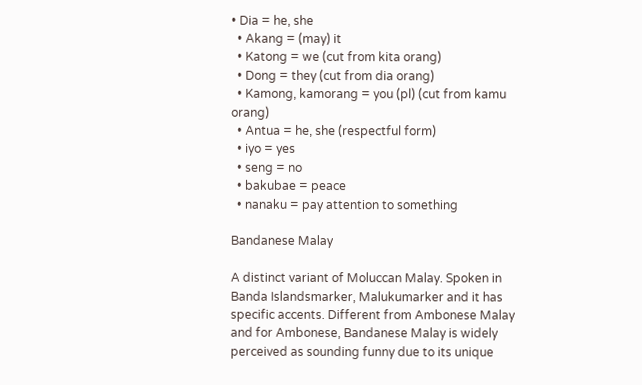• Dia = he, she
  • Akang = (may) it
  • Katong = we (cut from kita orang)
  • Dong = they (cut from dia orang)
  • Kamong, kamorang = you (pl) (cut from kamu orang)
  • Antua = he, she (respectful form)
  • iyo = yes
  • seng = no
  • bakubae = peace
  • nanaku = pay attention to something

Bandanese Malay

A distinct variant of Moluccan Malay. Spoken in Banda Islandsmarker, Malukumarker and it has specific accents. Different from Ambonese Malay and for Ambonese, Bandanese Malay is widely perceived as sounding funny due to its unique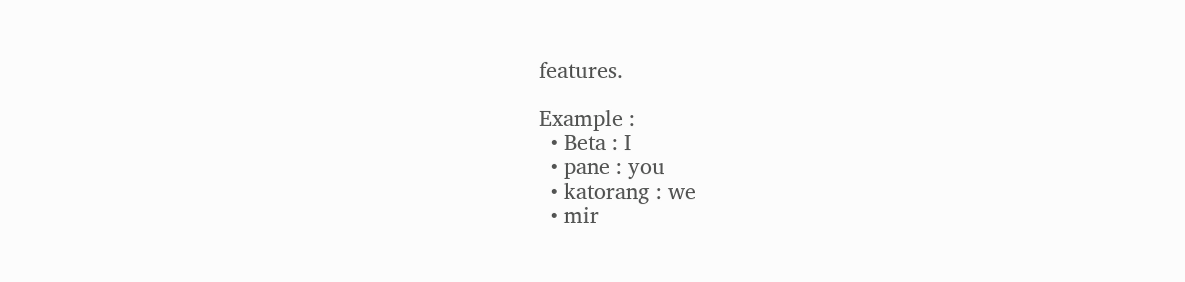features.

Example :
  • Beta : I
  • pane : you
  • katorang : we
  • mir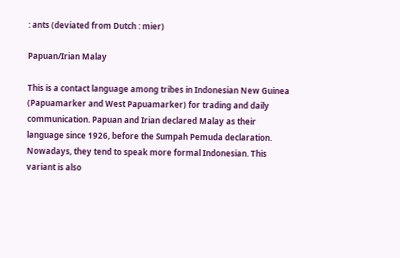: ants (deviated from Dutch : mier)

Papuan/Irian Malay

This is a contact language among tribes in Indonesian New Guinea (Papuamarker and West Papuamarker) for trading and daily communication. Papuan and Irian declared Malay as their language since 1926, before the Sumpah Pemuda declaration. Nowadays, they tend to speak more formal Indonesian. This variant is also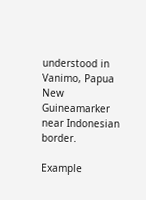understood in Vanimo, Papua New Guineamarker near Indonesian border.

Example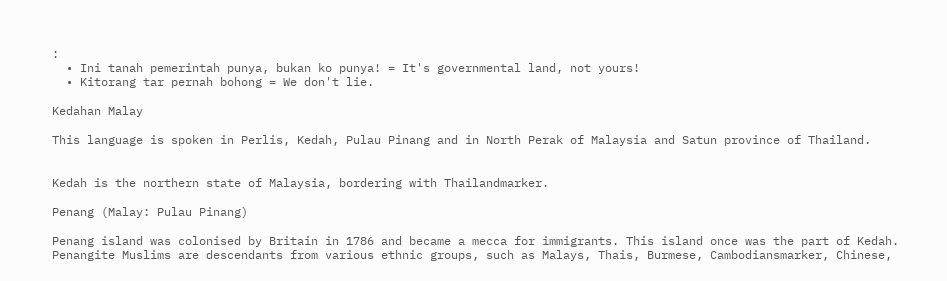:
  • Ini tanah pemerintah punya, bukan ko punya! = It's governmental land, not yours!
  • Kitorang tar pernah bohong = We don't lie.

Kedahan Malay

This language is spoken in Perlis, Kedah, Pulau Pinang and in North Perak of Malaysia and Satun province of Thailand.


Kedah is the northern state of Malaysia, bordering with Thailandmarker.

Penang (Malay: Pulau Pinang)

Penang island was colonised by Britain in 1786 and became a mecca for immigrants. This island once was the part of Kedah. Penangite Muslims are descendants from various ethnic groups, such as Malays, Thais, Burmese, Cambodiansmarker, Chinese,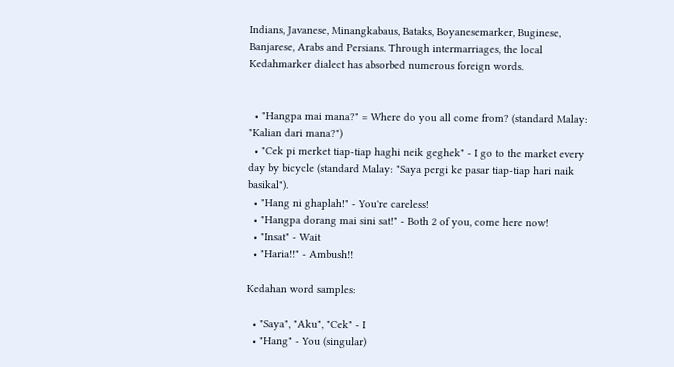Indians, Javanese, Minangkabaus, Bataks, Boyanesemarker, Buginese, Banjarese, Arabs and Persians. Through intermarriages, the local Kedahmarker dialect has absorbed numerous foreign words.


  • "Hangpa mai mana?" = Where do you all come from? (standard Malay: "Kalian dari mana?")
  • "Cek pi merket tiap-tiap haghi neik geghek" - I go to the market every day by bicycle (standard Malay: "Saya pergi ke pasar tiap-tiap hari naik basikal").
  • "Hang ni ghaplah!" - You're careless!
  • "Hangpa dorang mai sini sat!" - Both 2 of you, come here now!
  • "Insat" - Wait
  • "Haria!!" - Ambush!!

Kedahan word samples:

  • "Saya", "Aku", "Cek" - I
  • "Hang" - You (singular)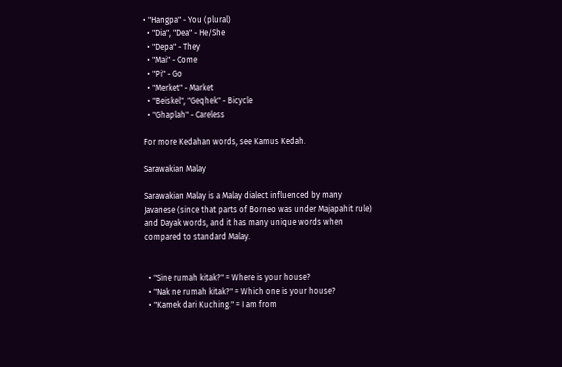• "Hangpa" - You (plural)
  • "Dia", "Dea" - He/She
  • "Depa" - They
  • "Mai" - Come
  • "Pi" - Go
  • "Merket" - Market
  • "Beiskel", "Geqhek" - Bicycle
  • "Ghaplah" - Careless

For more Kedahan words, see Kamus Kedah.

Sarawakian Malay

Sarawakian Malay is a Malay dialect influenced by many Javanese (since that parts of Borneo was under Majapahit rule) and Dayak words, and it has many unique words when compared to standard Malay.


  • "Sine rumah kitak?" = Where is your house?
  • "Nak ne rumah kitak?" = Which one is your house?
  • "Kamek dari Kuching." = I am from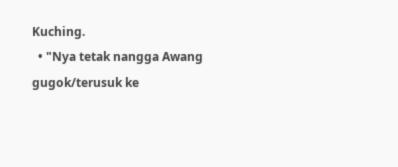Kuching.
  • "Nya tetak nangga Awang gugok/terusuk ke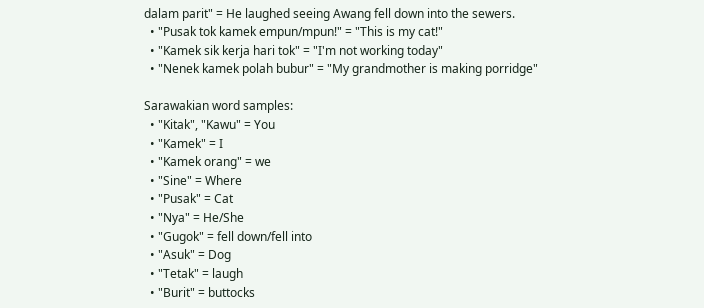dalam parit" = He laughed seeing Awang fell down into the sewers.
  • "Pusak tok kamek empun/mpun!" = "This is my cat!"
  • "Kamek sik kerja hari tok" = "I'm not working today"
  • "Nenek kamek polah bubur" = "My grandmother is making porridge"

Sarawakian word samples:
  • "Kitak", "Kawu" = You
  • "Kamek" = I
  • "Kamek orang" = we
  • "Sine" = Where
  • "Pusak" = Cat
  • "Nya" = He/She
  • "Gugok" = fell down/fell into
  • "Asuk" = Dog
  • "Tetak" = laugh
  • "Burit" = buttocks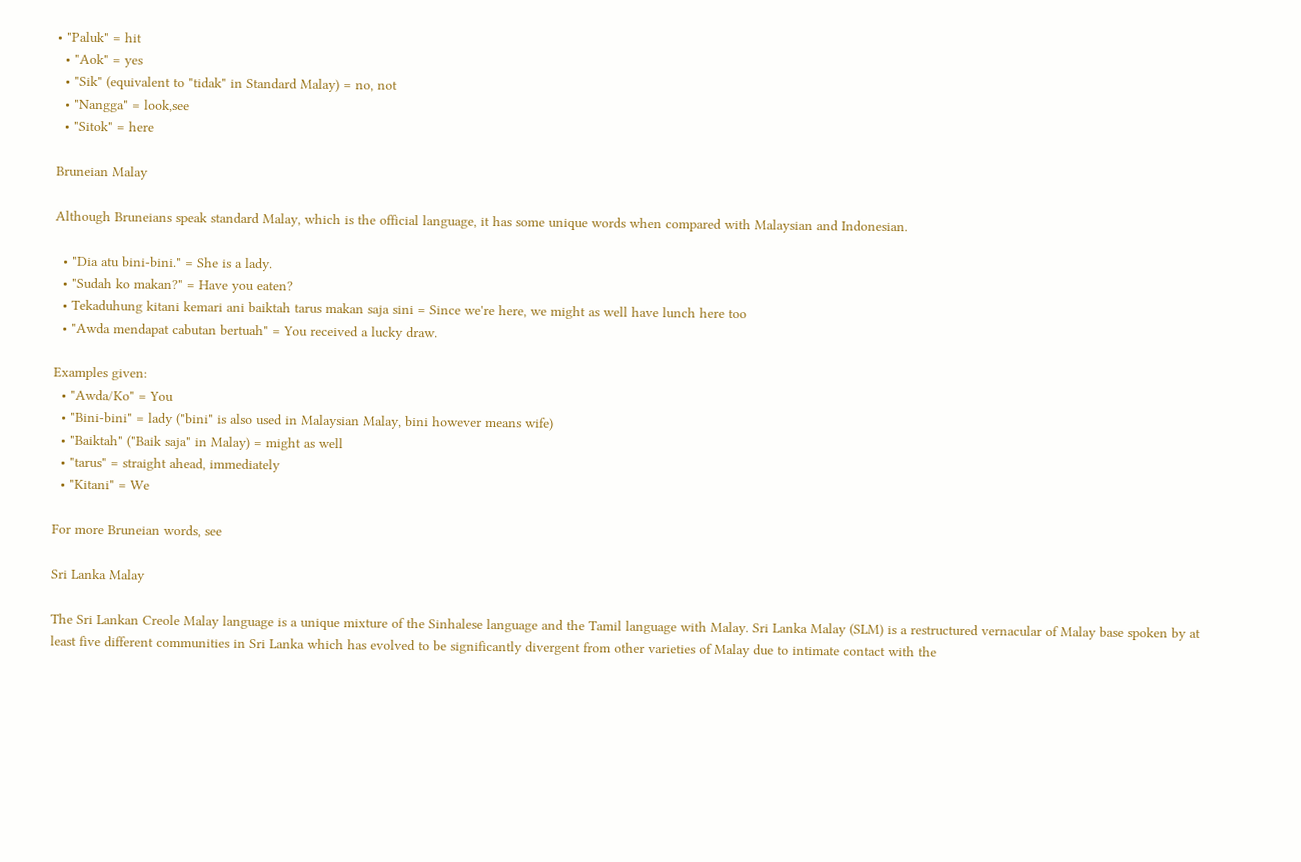• "Paluk" = hit
  • "Aok" = yes
  • "Sik" (equivalent to "tidak" in Standard Malay) = no, not
  • "Nangga" = look,see
  • "Sitok" = here

Bruneian Malay

Although Bruneians speak standard Malay, which is the official language, it has some unique words when compared with Malaysian and Indonesian.

  • "Dia atu bini-bini." = She is a lady.
  • "Sudah ko makan?" = Have you eaten?
  • Tekaduhung kitani kemari ani baiktah tarus makan saja sini = Since we're here, we might as well have lunch here too
  • "Awda mendapat cabutan bertuah" = You received a lucky draw.

Examples given:
  • "Awda/Ko" = You
  • "Bini-bini" = lady ("bini" is also used in Malaysian Malay, bini however means wife)
  • "Baiktah" ("Baik saja" in Malay) = might as well
  • "tarus" = straight ahead, immediately
  • "Kitani" = We

For more Bruneian words, see

Sri Lanka Malay

The Sri Lankan Creole Malay language is a unique mixture of the Sinhalese language and the Tamil language with Malay. Sri Lanka Malay (SLM) is a restructured vernacular of Malay base spoken by at least five different communities in Sri Lanka which has evolved to be significantly divergent from other varieties of Malay due to intimate contact with the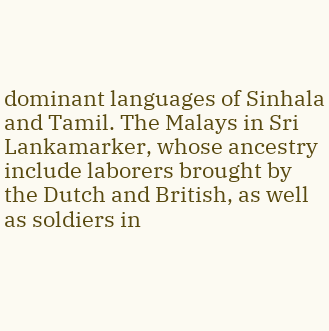dominant languages of Sinhala and Tamil. The Malays in Sri Lankamarker, whose ancestry include laborers brought by the Dutch and British, as well as soldiers in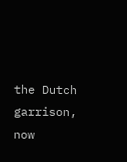the Dutch garrison, now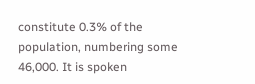constitute 0.3% of the population, numbering some 46,000. It is spoken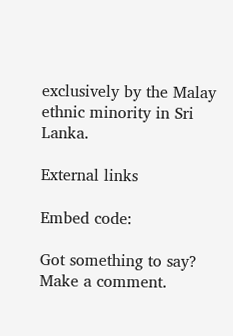exclusively by the Malay ethnic minority in Sri Lanka.

External links

Embed code:

Got something to say? Make a comment.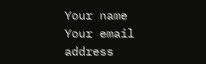Your name
Your email address